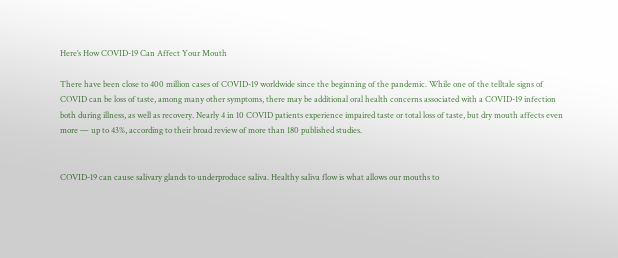Here’s How COVID-19 Can Affect Your Mouth

There have been close to 400 million cases of COVID-19 worldwide since the beginning of the pandemic. While one of the telltale signs of COVID can be loss of taste, among many other symptoms, there may be additional oral health concerns associated with a COVID-19 infection both during illness, as well as recovery. Nearly 4 in 10 COVID patients experience impaired taste or total loss of taste, but dry mouth affects even more — up to 43%, according to their broad review of more than 180 published studies.


COVID-19 can cause salivary glands to underproduce saliva. Healthy saliva flow is what allows our mouths to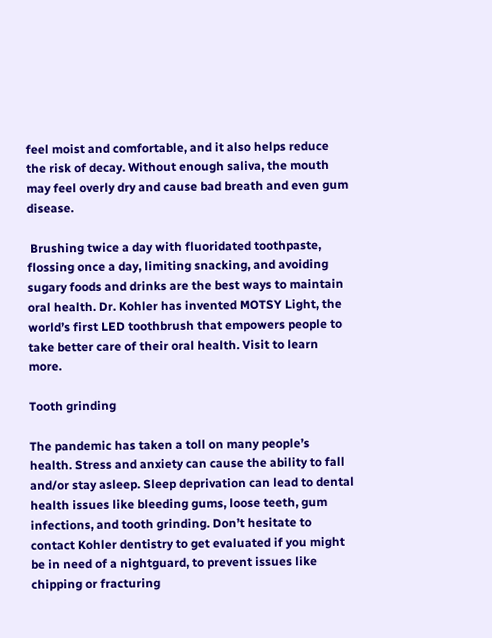feel moist and comfortable, and it also helps reduce the risk of decay. Without enough saliva, the mouth may feel overly dry and cause bad breath and even gum disease.

 Brushing twice a day with fluoridated toothpaste, flossing once a day, limiting snacking, and avoiding sugary foods and drinks are the best ways to maintain oral health. Dr. Kohler has invented MOTSY Light, the world’s first LED toothbrush that empowers people to take better care of their oral health. Visit to learn more.

Tooth grinding

The pandemic has taken a toll on many people’s health. Stress and anxiety can cause the ability to fall and/or stay asleep. Sleep deprivation can lead to dental health issues like bleeding gums, loose teeth, gum infections, and tooth grinding. Don’t hesitate to contact Kohler dentistry to get evaluated if you might be in need of a nightguard, to prevent issues like chipping or fracturing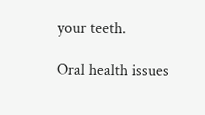your teeth.

Oral health issues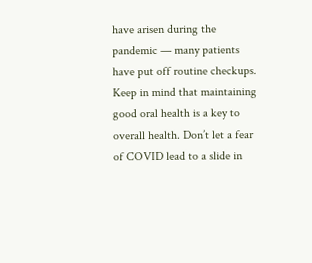have arisen during the pandemic — many patients have put off routine checkups.  Keep in mind that maintaining good oral health is a key to overall health. Don’t let a fear of COVID lead to a slide in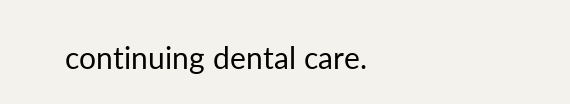continuing dental care.